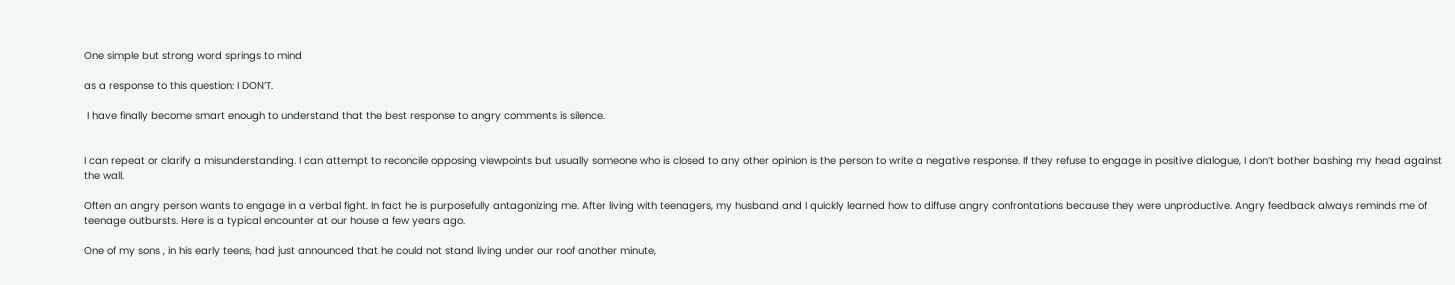One simple but strong word springs to mind

as a response to this question: I DON’T.

 I have finally become smart enough to understand that the best response to angry comments is silence.


I can repeat or clarify a misunderstanding. I can attempt to reconcile opposing viewpoints but usually someone who is closed to any other opinion is the person to write a negative response. If they refuse to engage in positive dialogue, I don’t bother bashing my head against the wall.

Often an angry person wants to engage in a verbal fight. In fact he is purposefully antagonizing me. After living with teenagers, my husband and I quickly learned how to diffuse angry confrontations because they were unproductive. Angry feedback always reminds me of teenage outbursts. Here is a typical encounter at our house a few years ago.

One of my sons , in his early teens, had just announced that he could not stand living under our roof another minute,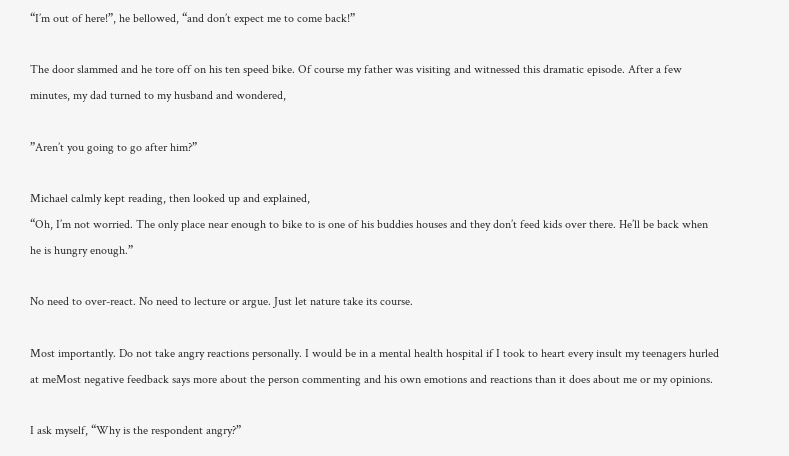“I’m out of here!”, he bellowed, “and don’t expect me to come back!”

The door slammed and he tore off on his ten speed bike. Of course my father was visiting and witnessed this dramatic episode. After a few minutes, my dad turned to my husband and wondered,

”Aren’t you going to go after him?”

Michael calmly kept reading, then looked up and explained,
“Oh, I’m not worried. The only place near enough to bike to is one of his buddies houses and they don’t feed kids over there. He’ll be back when he is hungry enough.”

No need to over-react. No need to lecture or argue. Just let nature take its course.

Most importantly. Do not take angry reactions personally. I would be in a mental health hospital if I took to heart every insult my teenagers hurled at meMost negative feedback says more about the person commenting and his own emotions and reactions than it does about me or my opinions.

I ask myself, “Why is the respondent angry?”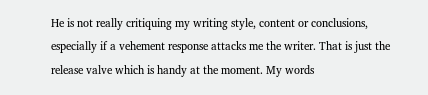He is not really critiquing my writing style, content or conclusions, especially if a vehement response attacks me the writer. That is just the release valve which is handy at the moment. My words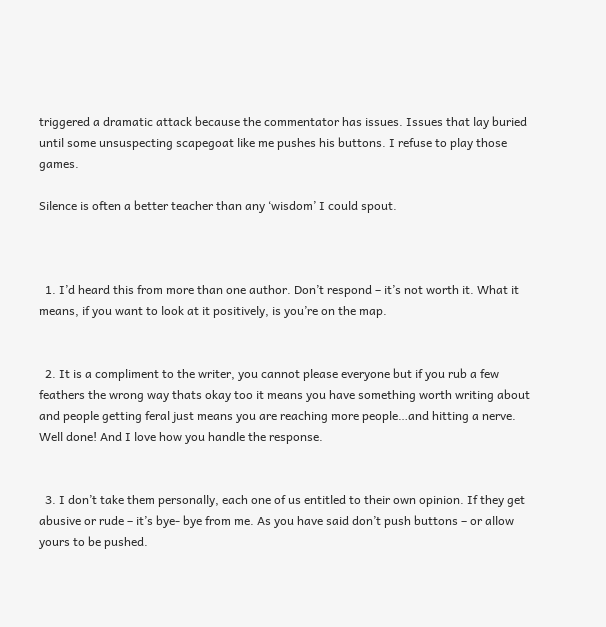triggered a dramatic attack because the commentator has issues. Issues that lay buried until some unsuspecting scapegoat like me pushes his buttons. I refuse to play those games.

Silence is often a better teacher than any ‘wisdom’ I could spout.



  1. I’d heard this from more than one author. Don’t respond – it’s not worth it. What it means, if you want to look at it positively, is you’re on the map.


  2. It is a compliment to the writer, you cannot please everyone but if you rub a few feathers the wrong way thats okay too it means you have something worth writing about and people getting feral just means you are reaching more people…and hitting a nerve. Well done! And I love how you handle the response.


  3. I don’t take them personally, each one of us entitled to their own opinion. If they get abusive or rude – it’s bye- bye from me. As you have said don’t push buttons – or allow yours to be pushed.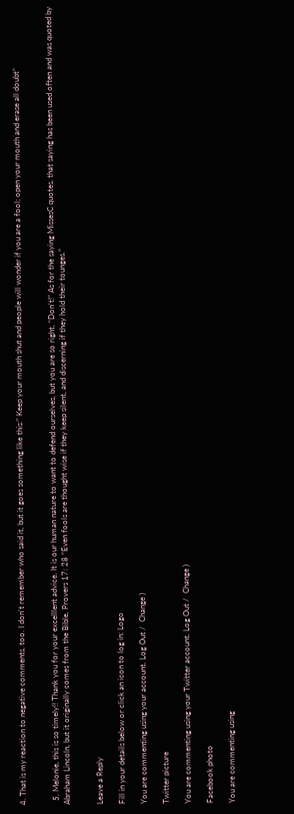4. That is my reaction to negative comments, too. I don’t remember who said it, but it goes something like this:” Keep your mouth shut and people will wonder if you are a fool; open your mouth and erase all doubt”


  5. Melonie, this is so timely!! Thank you for your excelllent advice. It is our human nature to want to defend ourselves, but you are so right, “Don’t!” As for the saying MissesC quotes, that saying has been used often and was quoted by Abraham Lincoln, but it originally comes from the Bible, Provers 17: 28 “Even fools are thought wise if they keep silent, and discerning if they hold their tounges.”


Leave a Reply

Fill in your details below or click an icon to log in: Logo

You are commenting using your account. Log Out /  Change )

Twitter picture

You are commenting using your Twitter account. Log Out /  Change )

Facebook photo

You are commenting using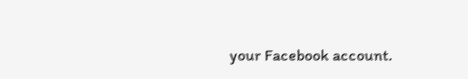your Facebook account.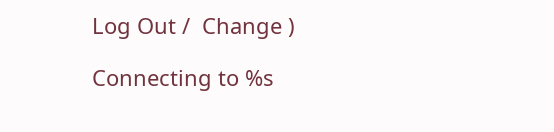Log Out /  Change )

Connecting to %s